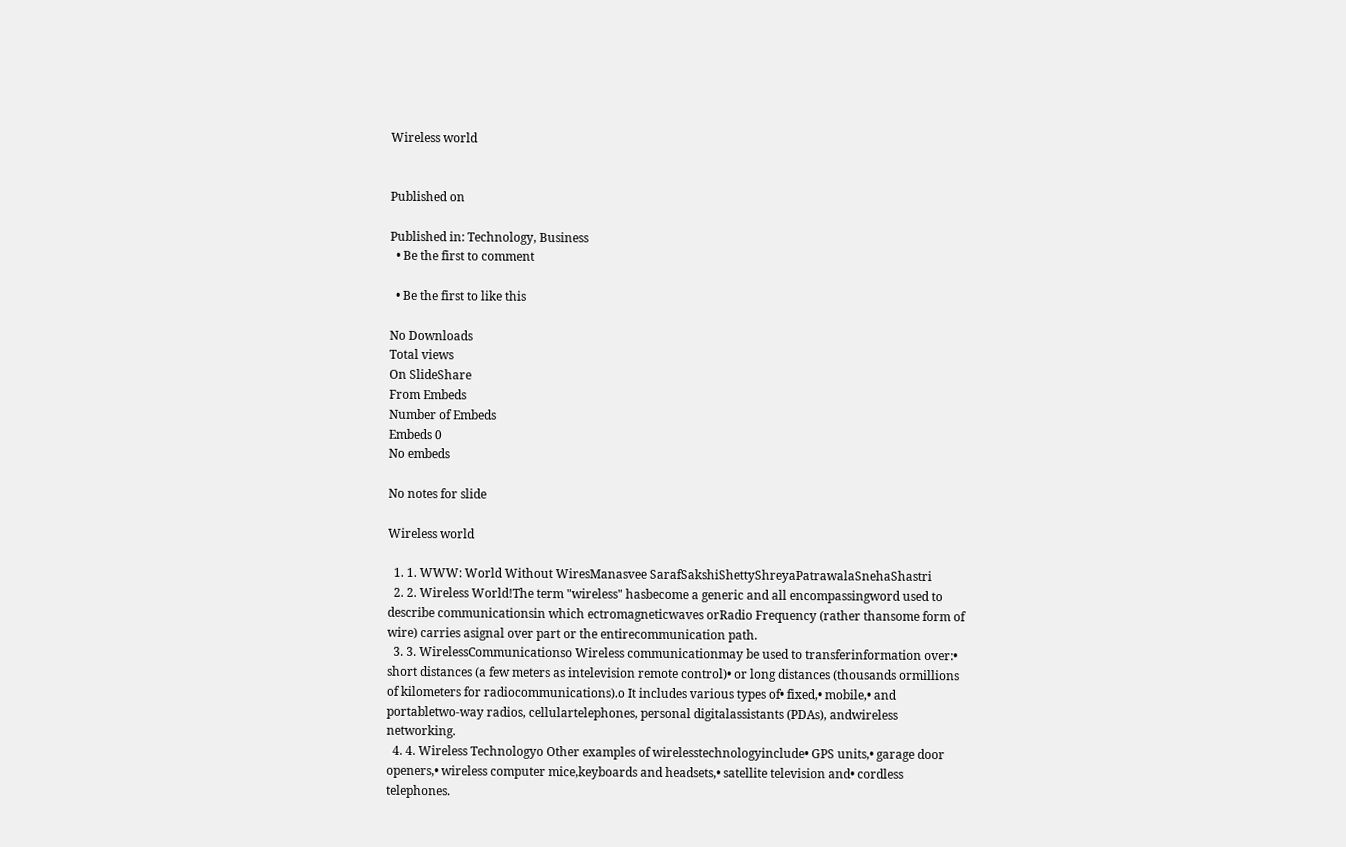Wireless world


Published on

Published in: Technology, Business
  • Be the first to comment

  • Be the first to like this

No Downloads
Total views
On SlideShare
From Embeds
Number of Embeds
Embeds 0
No embeds

No notes for slide

Wireless world

  1. 1. WWW: World Without WiresManasvee SarafSakshiShettyShreyaPatrawalaSnehaShastri
  2. 2. Wireless World!The term "wireless" hasbecome a generic and all encompassingword used to describe communicationsin which ectromagneticwaves orRadio Frequency (rather thansome form of wire) carries asignal over part or the entirecommunication path.
  3. 3. WirelessCommunicationso Wireless communicationmay be used to transferinformation over:• short distances (a few meters as intelevision remote control)• or long distances (thousands ormillions of kilometers for radiocommunications).o It includes various types of• fixed,• mobile,• and portabletwo-way radios, cellulartelephones, personal digitalassistants (PDAs), andwireless networking.
  4. 4. Wireless Technologyo Other examples of wirelesstechnologyinclude• GPS units,• garage door openers,• wireless computer mice,keyboards and headsets,• satellite television and• cordless telephones.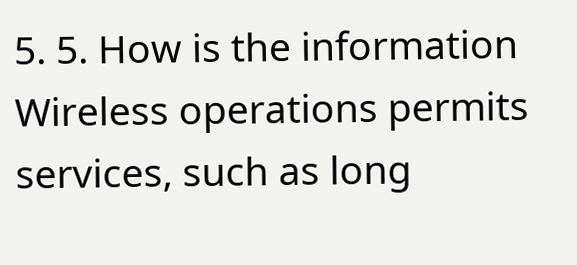5. 5. How is the information Wireless operations permits services, such as long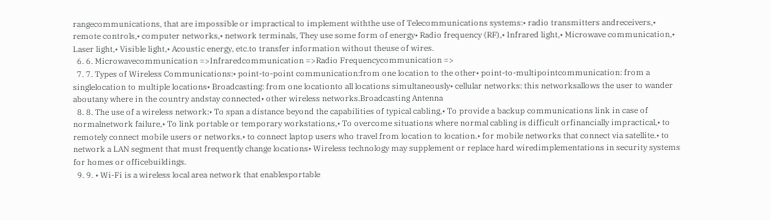rangecommunications, that are impossible or impractical to implement withthe use of Telecommunications systems:• radio transmitters andreceivers,• remote controls,• computer networks,• network terminals, They use some form of energy• Radio frequency (RF),• Infrared light,• Microwave communication,• Laser light,• Visible light,• Acoustic energy, etc.to transfer information without theuse of wires.
  6. 6. Microwavecommunication =>Infraredcommunication =>Radio Frequencycommunication =>
  7. 7. Types of Wireless Communications:• point-to-point communication:from one location to the other• point-to-multipointcommunication: from a singlelocation to multiple locations• Broadcasting: from one locationto all locations simultaneously• cellular networks: this networksallows the user to wander aboutany where in the country andstay connected• other wireless networks.Broadcasting Antenna
  8. 8. The use of a wireless network:• To span a distance beyond the capabilities of typical cabling,• To provide a backup communications link in case of normalnetwork failure,• To link portable or temporary workstations,• To overcome situations where normal cabling is difficult orfinancially impractical,• to remotely connect mobile users or networks.• to connect laptop users who travel from location to location.• for mobile networks that connect via satellite.• to network a LAN segment that must frequently change locations• Wireless technology may supplement or replace hard wiredimplementations in security systems for homes or officebuildings.
  9. 9. • Wi-Fi is a wireless local area network that enablesportable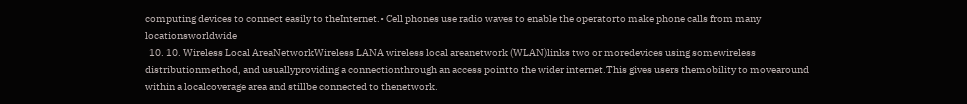computing devices to connect easily to theInternet.• Cell phones use radio waves to enable the operatorto make phone calls from many locationsworldwide
  10. 10. Wireless Local AreaNetworkWireless LANA wireless local areanetwork (WLAN)links two or moredevices using somewireless distributionmethod, and usuallyproviding a connectionthrough an access pointto the wider internet.This gives users themobility to movearound within a localcoverage area and stillbe connected to thenetwork.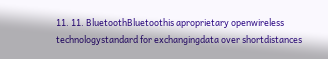11. 11. BluetoothBluetoothis aproprietary openwireless technologystandard for exchangingdata over shortdistances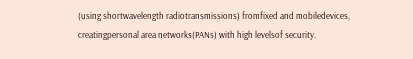(using shortwavelength radiotransmissions) fromfixed and mobiledevices, creatingpersonal area networks(PANs) with high levelsof security.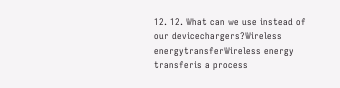12. 12. What can we use instead of our devicechargers?Wireless energytransferWireless energy transferis a process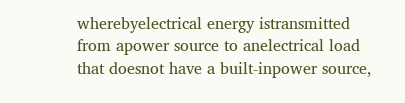wherebyelectrical energy istransmitted from apower source to anelectrical load that doesnot have a built-inpower source,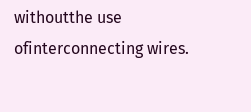withoutthe use ofinterconnecting wires.